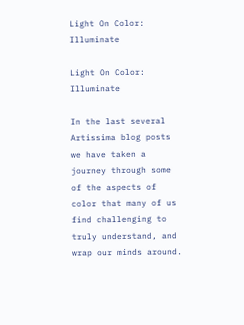Light On Color: Illuminate

Light On Color: Illuminate

In the last several Artissima blog posts we have taken a  journey through some of the aspects of color that many of us find challenging to truly understand, and wrap our minds around.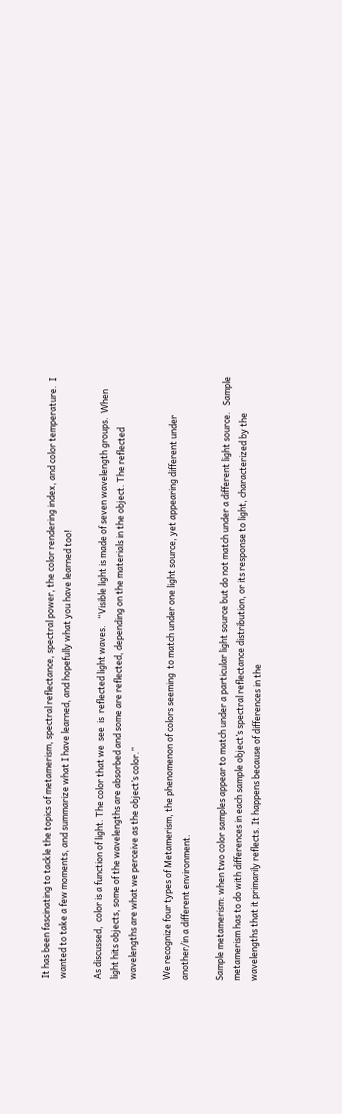It has been fascinating to tackle the topics of metamerism, spectral reflectance, spectral power, the color rendering index, and color temperature.  I wanted to take a few moments, and summarize what I have learned, and hopefully what you have learned too!

As discussed,  color is a function of light. The color that we  see  is  reflected light waves.   “Visible light is made of seven wavelength groups.  When light hits objects, some of the wavelengths are absorbed and some are reflected, depending on the materials in the object. The reflected wavelengths are what we perceive as the object’s color.”

We recognize four types of Metamerism, the phenomenon of colors seeming  to match under one light source, yet appearing different under another/in a different environment.

Sample metamerism: when two color samples appear to match under a particular light source but do not match under a different light source.   Sample metamerism has to do with differences in each sample object’s spectral reflectance distribution, or its response to light, characterized by the wavelengths that it primarily reflects. It happens because of differences in the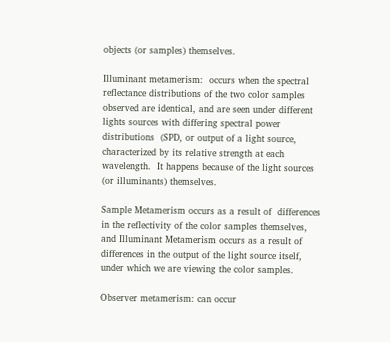objects (or samples) themselves.

Illuminant metamerism:  occurs when the spectral reflectance distributions of the two color samples observed are identical, and are seen under different lights sources with differing spectral power distributions  (SPD, or output of a light source, characterized by its relative strength at each wavelength.  It happens because of the light sources (or illuminants) themselves.

Sample Metamerism occurs as a result of  differences in the reflectivity of the color samples themselves, and Illuminant Metamerism occurs as a result of differences in the output of the light source itself, under which we are viewing the color samples.

Observer metamerism: can occur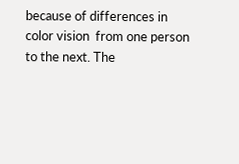because of differences in color vision  from one person to the next. The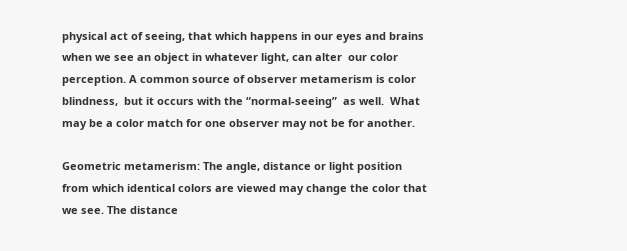physical act of seeing, that which happens in our eyes and brains when we see an object in whatever light, can alter  our color perception. A common source of observer metamerism is color blindness,  but it occurs with the “normal-seeing”  as well.  What  may be a color match for one observer may not be for another.

Geometric metamerism: The angle, distance or light position from which identical colors are viewed may change the color that we see. The distance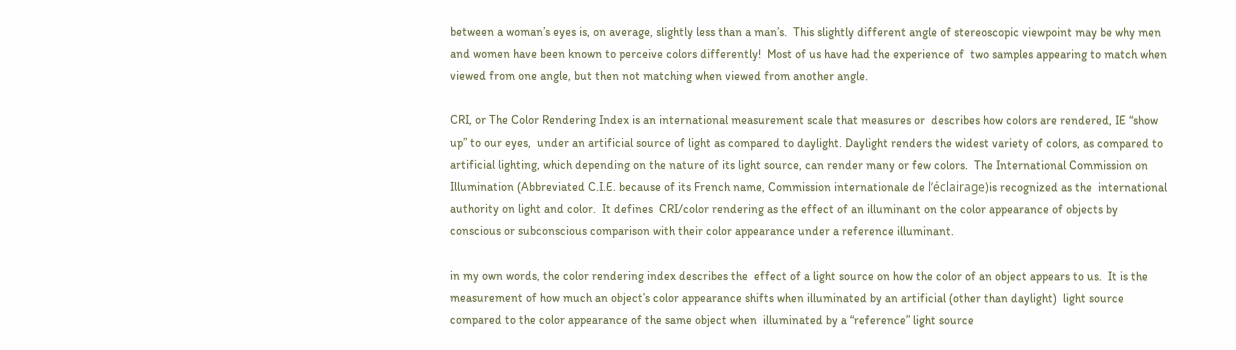between a woman’s eyes is, on average, slightly less than a man’s.  This slightly different angle of stereoscopic viewpoint may be why men and women have been known to perceive colors differently!  Most of us have had the experience of  two samples appearing to match when viewed from one angle, but then not matching when viewed from another angle.

CRI, or The Color Rendering Index is an international measurement scale that measures or  describes how colors are rendered, IE “show up” to our eyes,  under an artificial source of light as compared to daylight. Daylight renders the widest variety of colors, as compared to artificial lighting, which depending on the nature of its light source, can render many or few colors.  The International Commission on Illumination (Abbreviated C.I.E. because of its French name, Commission internationale de l’éclairage)is recognized as the  international authority on light and color.  It defines  CRI/color rendering as the effect of an illuminant on the color appearance of objects by conscious or subconscious comparison with their color appearance under a reference illuminant.

in my own words, the color rendering index describes the  effect of a light source on how the color of an object appears to us.  It is the measurement of how much an object’s color appearance shifts when illuminated by an artificial (other than daylight)  light source compared to the color appearance of the same object when  illuminated by a “reference” light source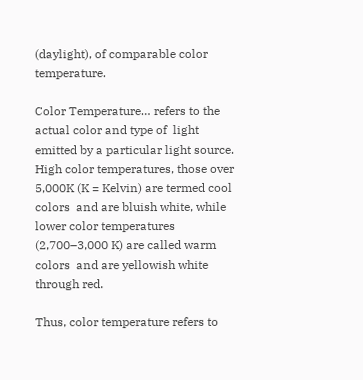(daylight), of comparable color temperature.

Color Temperature… refers to the actual color and type of  light emitted by a particular light source. High color temperatures, those over 5,000K (K = Kelvin) are termed cool colors  and are bluish white, while lower color temperatures (2,700–3,000 K) are called warm colors  and are yellowish white through red.

Thus, color temperature refers to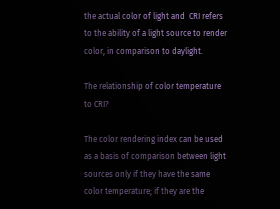the actual color of light and  CRI refers to the ability of a light source to render color, in comparison to daylight.

The relationship of color temperature to CRI?

The color rendering index can be used as a basis of comparison between light sources only if they have the same color temperature; if they are the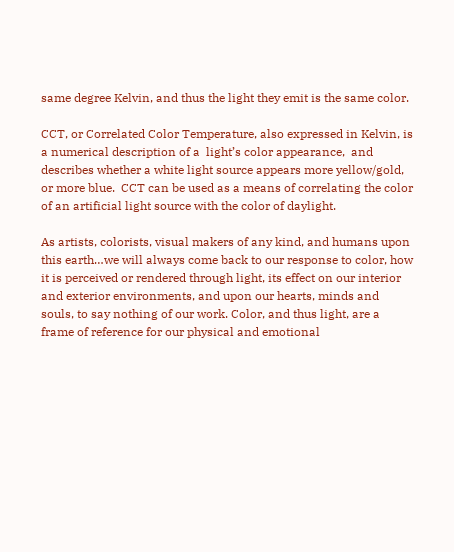same degree Kelvin, and thus the light they emit is the same color.

CCT, or Correlated Color Temperature, also expressed in Kelvin, is a numerical description of a  light’s color appearance,  and describes whether a white light source appears more yellow/gold, or more blue.  CCT can be used as a means of correlating the color of an artificial light source with the color of daylight.

As artists, colorists, visual makers of any kind, and humans upon this earth…we will always come back to our response to color, how it is perceived or rendered through light, its effect on our interior and exterior environments, and upon our hearts, minds and souls, to say nothing of our work. Color, and thus light, are a frame of reference for our physical and emotional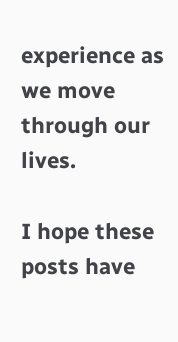experience as we move through our lives.

I hope these posts have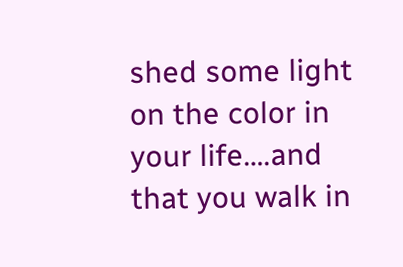shed some light on the color in your life….and that you walk in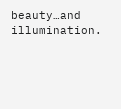beauty…and illumination.